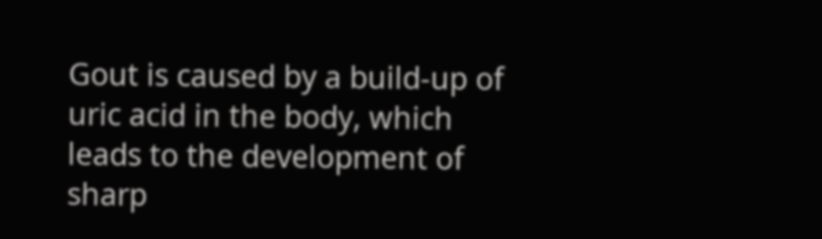Gout is caused by a build-up of uric acid in the body, which leads to the development of sharp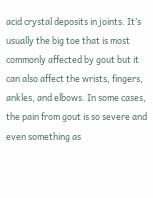acid crystal deposits in joints. It’s usually the big toe that is most commonly affected by gout but it can also affect the wrists, fingers, ankles, and elbows. In some cases, the pain from gout is so severe and even something as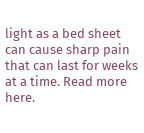light as a bed sheet can cause sharp pain that can last for weeks at a time. Read more here.